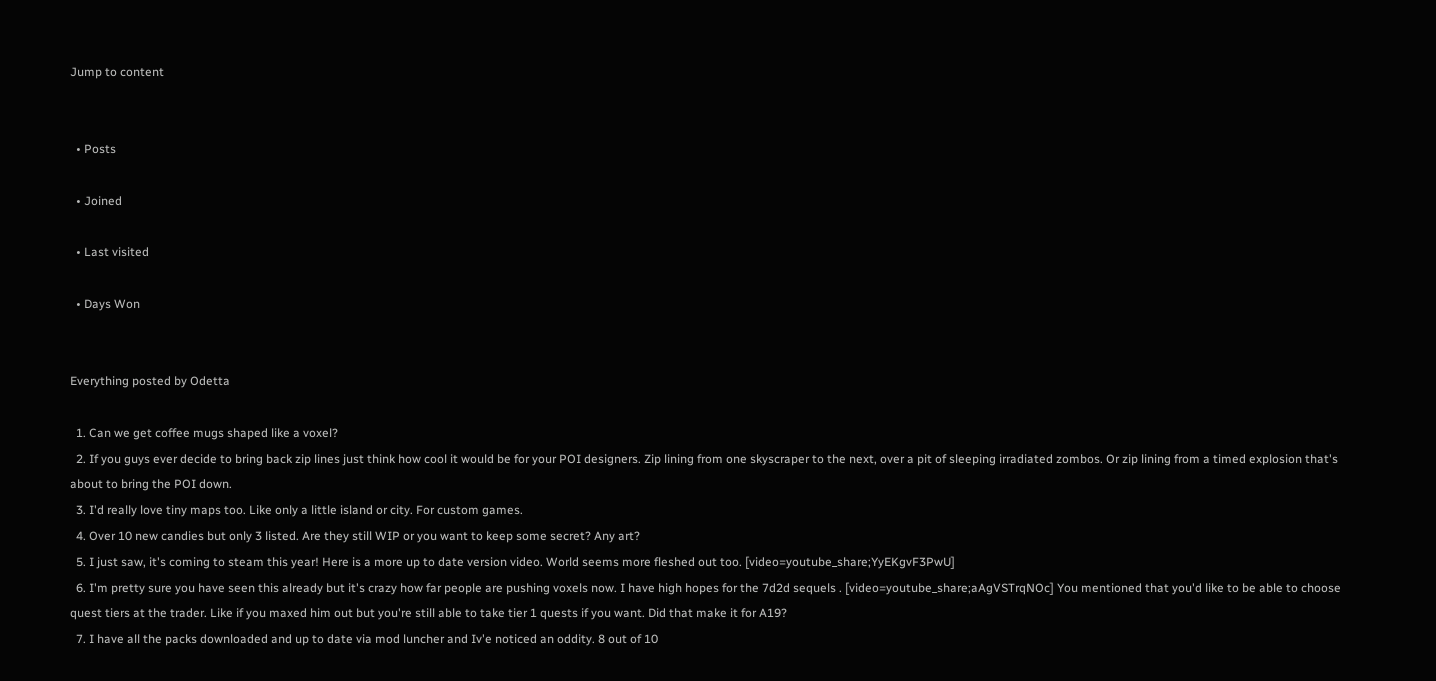Jump to content


  • Posts

  • Joined

  • Last visited

  • Days Won


Everything posted by Odetta

  1. Can we get coffee mugs shaped like a voxel?
  2. If you guys ever decide to bring back zip lines just think how cool it would be for your POI designers. Zip lining from one skyscraper to the next, over a pit of sleeping irradiated zombos. Or zip lining from a timed explosion that's about to bring the POI down.
  3. I'd really love tiny maps too. Like only a little island or city. For custom games.
  4. Over 10 new candies but only 3 listed. Are they still WIP or you want to keep some secret? Any art?
  5. I just saw, it's coming to steam this year! Here is a more up to date version video. World seems more fleshed out too. [video=youtube_share;YyEKgvF3PwU]
  6. I'm pretty sure you have seen this already but it's crazy how far people are pushing voxels now. I have high hopes for the 7d2d sequels . [video=youtube_share;aAgVSTrqNOc] You mentioned that you'd like to be able to choose quest tiers at the trader. Like if you maxed him out but you're still able to take tier 1 quests if you want. Did that make it for A19?
  7. I have all the packs downloaded and up to date via mod luncher and Iv'e noticed an oddity. 8 out of 10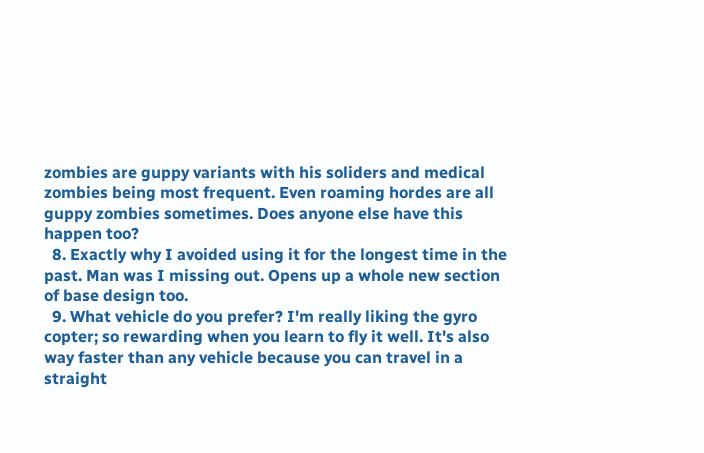zombies are guppy variants with his soliders and medical zombies being most frequent. Even roaming hordes are all guppy zombies sometimes. Does anyone else have this happen too?
  8. Exactly why I avoided using it for the longest time in the past. Man was I missing out. Opens up a whole new section of base design too.
  9. What vehicle do you prefer? I'm really liking the gyro copter; so rewarding when you learn to fly it well. It's also way faster than any vehicle because you can travel in a straight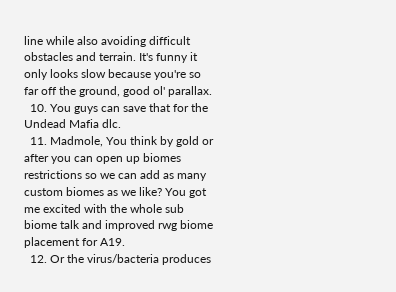line while also avoiding difficult obstacles and terrain. It's funny it only looks slow because you're so far off the ground, good ol' parallax.
  10. You guys can save that for the Undead Mafia dlc.
  11. Madmole, You think by gold or after you can open up biomes restrictions so we can add as many custom biomes as we like? You got me excited with the whole sub biome talk and improved rwg biome placement for A19.
  12. Or the virus/bacteria produces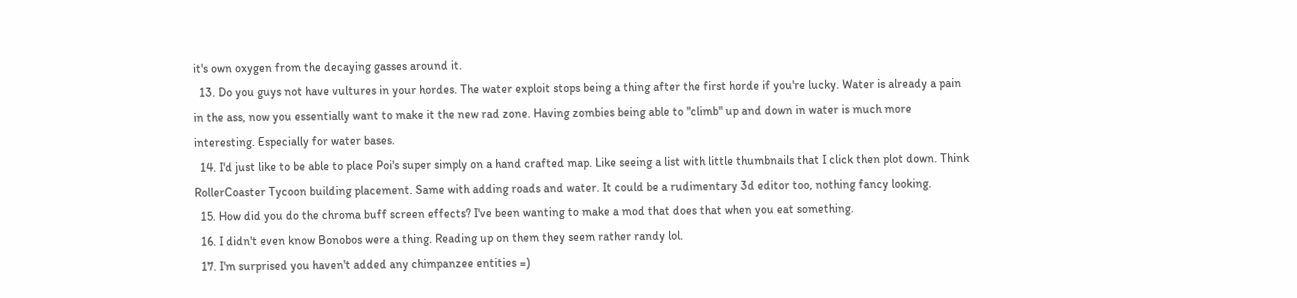it's own oxygen from the decaying gasses around it.
  13. Do you guys not have vultures in your hordes. The water exploit stops being a thing after the first horde if you're lucky. Water is already a pain in the ass, now you essentially want to make it the new rad zone. Having zombies being able to "climb" up and down in water is much more interesting. Especially for water bases.
  14. I'd just like to be able to place Poi's super simply on a hand crafted map. Like seeing a list with little thumbnails that I click then plot down. Think RollerCoaster Tycoon building placement. Same with adding roads and water. It could be a rudimentary 3d editor too, nothing fancy looking.
  15. How did you do the chroma buff screen effects? I've been wanting to make a mod that does that when you eat something.
  16. I didn't even know Bonobos were a thing. Reading up on them they seem rather randy lol.
  17. I'm surprised you haven't added any chimpanzee entities =)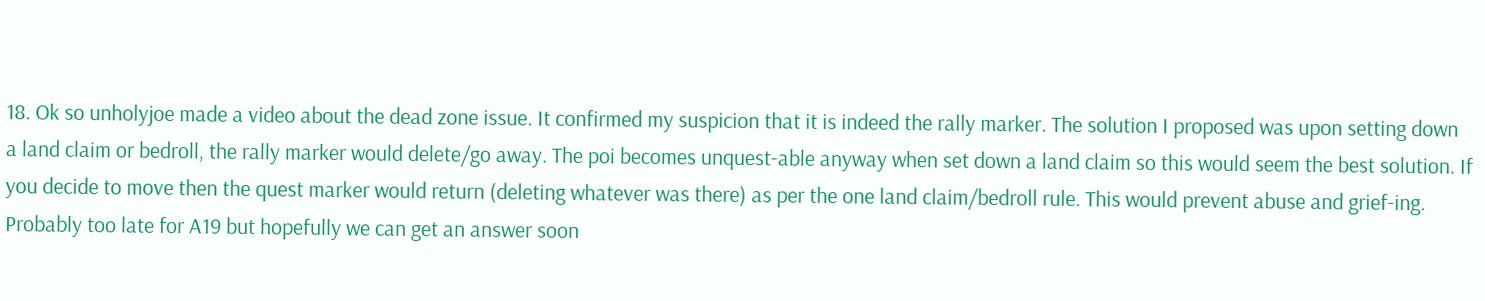18. Ok so unholyjoe made a video about the dead zone issue. It confirmed my suspicion that it is indeed the rally marker. The solution I proposed was upon setting down a land claim or bedroll, the rally marker would delete/go away. The poi becomes unquest-able anyway when set down a land claim so this would seem the best solution. If you decide to move then the quest marker would return (deleting whatever was there) as per the one land claim/bedroll rule. This would prevent abuse and grief-ing. Probably too late for A19 but hopefully we can get an answer soon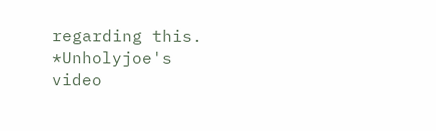regarding this. *Unholyjoe's video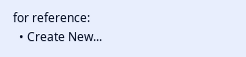for reference:
  • Create New...